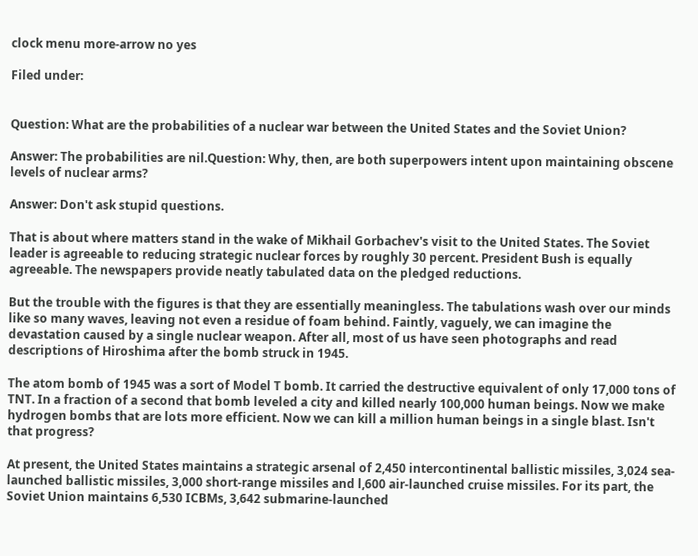clock menu more-arrow no yes

Filed under:


Question: What are the probabilities of a nuclear war between the United States and the Soviet Union?

Answer: The probabilities are nil.Question: Why, then, are both superpowers intent upon maintaining obscene levels of nuclear arms?

Answer: Don't ask stupid questions.

That is about where matters stand in the wake of Mikhail Gorbachev's visit to the United States. The Soviet leader is agreeable to reducing strategic nuclear forces by roughly 30 percent. President Bush is equally agreeable. The newspapers provide neatly tabulated data on the pledged reductions.

But the trouble with the figures is that they are essentially meaningless. The tabulations wash over our minds like so many waves, leaving not even a residue of foam behind. Faintly, vaguely, we can imagine the devastation caused by a single nuclear weapon. After all, most of us have seen photographs and read descriptions of Hiroshima after the bomb struck in 1945.

The atom bomb of 1945 was a sort of Model T bomb. It carried the destructive equivalent of only 17,000 tons of TNT. In a fraction of a second that bomb leveled a city and killed nearly 100,000 human beings. Now we make hydrogen bombs that are lots more efficient. Now we can kill a million human beings in a single blast. Isn't that progress?

At present, the United States maintains a strategic arsenal of 2,450 intercontinental ballistic missiles, 3,024 sea-launched ballistic missiles, 3,000 short-range missiles and l,600 air-launched cruise missiles. For its part, the Soviet Union maintains 6,530 ICBMs, 3,642 submarine-launched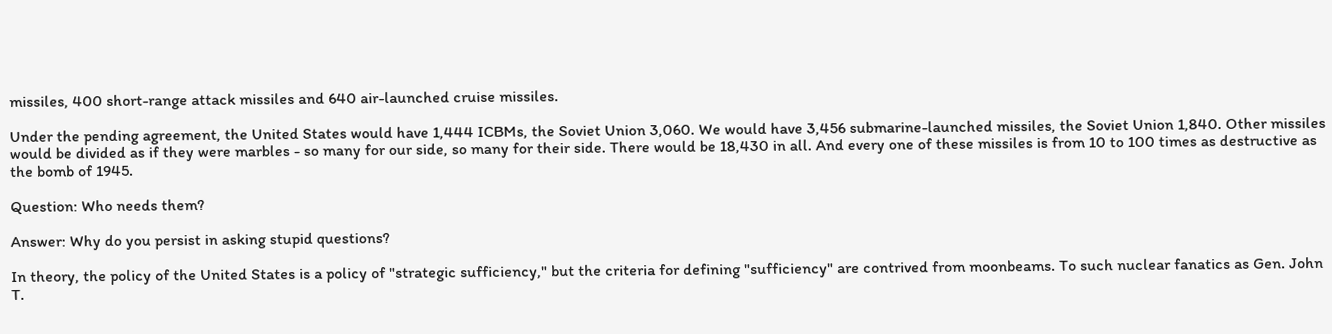missiles, 400 short-range attack missiles and 640 air-launched cruise missiles.

Under the pending agreement, the United States would have 1,444 ICBMs, the Soviet Union 3,060. We would have 3,456 submarine-launched missiles, the Soviet Union 1,840. Other missiles would be divided as if they were marbles - so many for our side, so many for their side. There would be 18,430 in all. And every one of these missiles is from 10 to 100 times as destructive as the bomb of 1945.

Question: Who needs them?

Answer: Why do you persist in asking stupid questions?

In theory, the policy of the United States is a policy of "strategic sufficiency," but the criteria for defining "sufficiency" are contrived from moonbeams. To such nuclear fanatics as Gen. John T.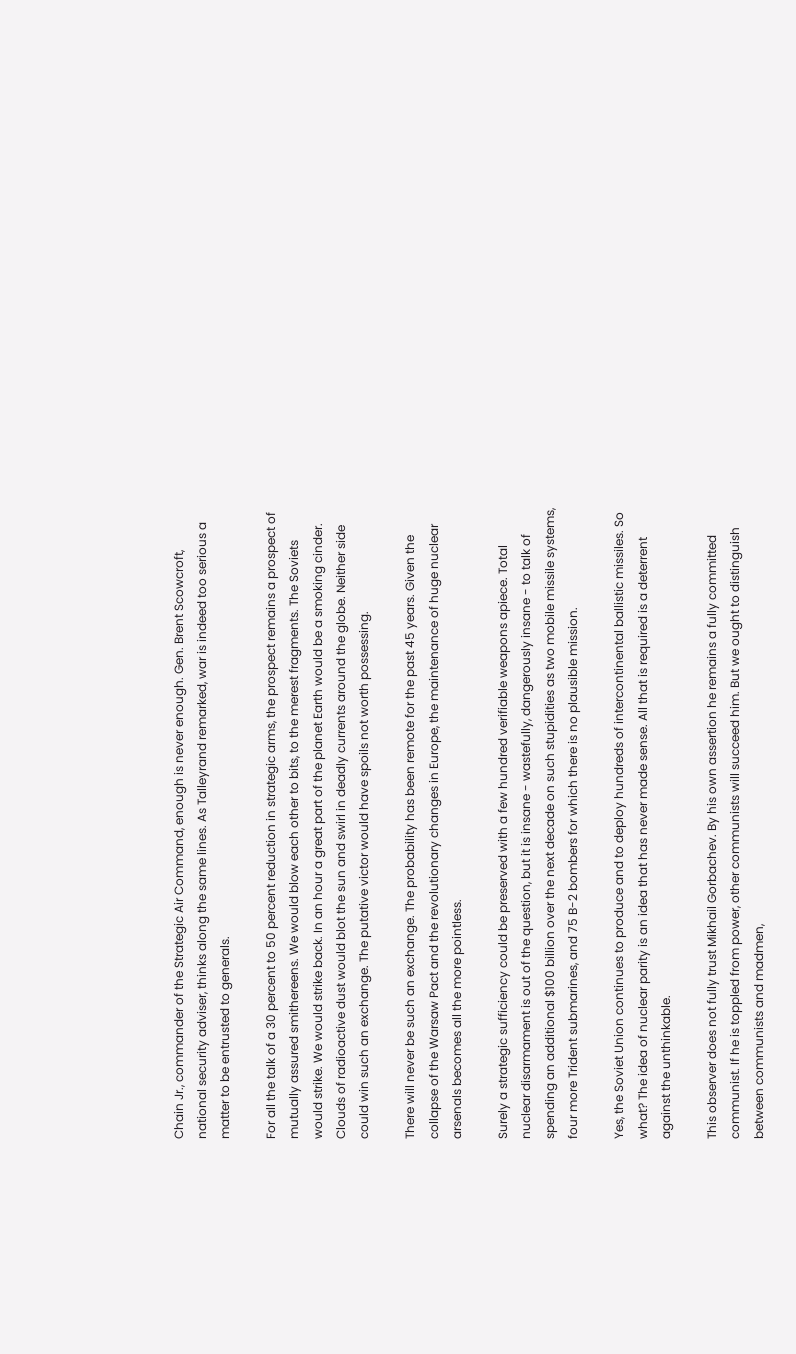Chain Jr., commander of the Strategic Air Command, enough is never enough. Gen. Brent Scowcroft, national security adviser, thinks along the same lines. As Talleyrand remarked, war is indeed too serious a matter to be entrusted to generals.

For all the talk of a 30 percent to 50 percent reduction in strategic arms, the prospect remains a prospect of mutually assured smithereens. We would blow each other to bits, to the merest fragments. The Soviets would strike. We would strike back. In an hour a great part of the planet Earth would be a smoking cinder. Clouds of radioactive dust would blot the sun and swirl in deadly currents around the globe. Neither side could win such an exchange. The putative victor would have spoils not worth possessing.

There will never be such an exchange. The probability has been remote for the past 45 years. Given the collapse of the Warsaw Pact and the revolutionary changes in Europe, the maintenance of huge nuclear arsenals becomes all the more pointless.

Surely a strategic sufficiency could be preserved with a few hundred verifiable weapons apiece. Total nuclear disarmament is out of the question, but it is insane - wastefully, dangerously insane - to talk of spending an additional $100 billion over the next decade on such stupidities as two mobile missile systems, four more Trident submarines, and 75 B-2 bombers for which there is no plausible mission.

Yes, the Soviet Union continues to produce and to deploy hundreds of intercontinental ballistic missiles. So what? The idea of nuclear parity is an idea that has never made sense. All that is required is a deterrent against the unthinkable.

This observer does not fully trust Mikhail Gorbachev. By his own assertion he remains a fully committed communist. If he is toppled from power, other communists will succeed him. But we ought to distinguish between communists and madmen,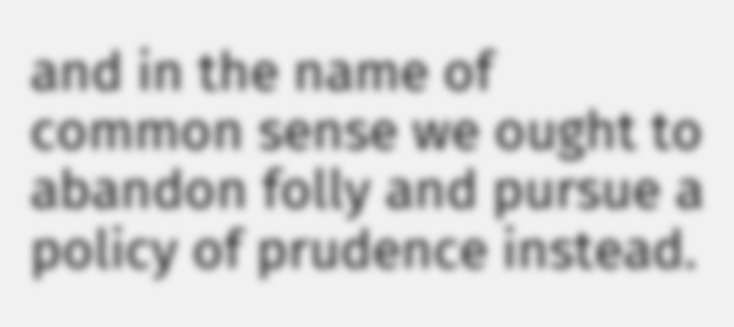and in the name of common sense we ought to abandon folly and pursue a policy of prudence instead.